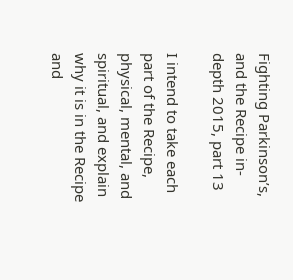Fighting Parkinson’s, and the Recipe in-depth 2015, part 13

I intend to take each part of the Recipe, physical, mental, and spiritual, and explain why it is in the Recipe and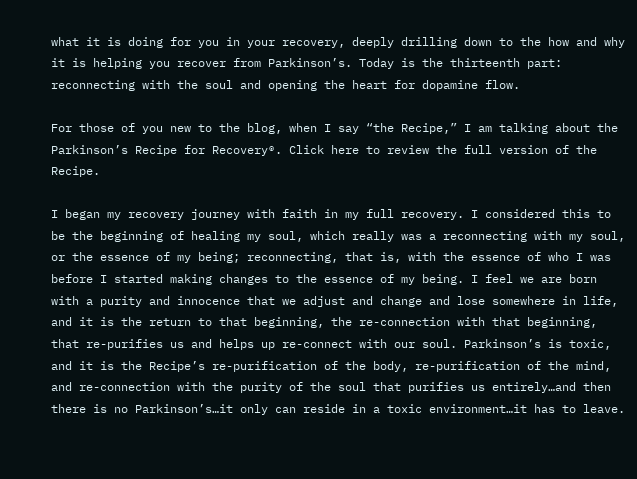what it is doing for you in your recovery, deeply drilling down to the how and why it is helping you recover from Parkinson’s. Today is the thirteenth part: reconnecting with the soul and opening the heart for dopamine flow.

For those of you new to the blog, when I say “the Recipe,” I am talking about the Parkinson’s Recipe for Recovery®. Click here to review the full version of the Recipe.

I began my recovery journey with faith in my full recovery. I considered this to be the beginning of healing my soul, which really was a reconnecting with my soul, or the essence of my being; reconnecting, that is, with the essence of who I was before I started making changes to the essence of my being. I feel we are born with a purity and innocence that we adjust and change and lose somewhere in life, and it is the return to that beginning, the re-connection with that beginning, that re-purifies us and helps up re-connect with our soul. Parkinson’s is toxic, and it is the Recipe’s re-purification of the body, re-purification of the mind, and re-connection with the purity of the soul that purifies us entirely…and then there is no Parkinson’s…it only can reside in a toxic environment…it has to leave.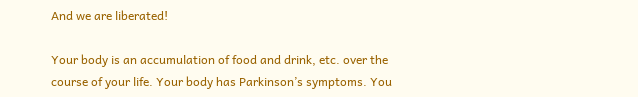And we are liberated!

Your body is an accumulation of food and drink, etc. over the course of your life. Your body has Parkinson’s symptoms. You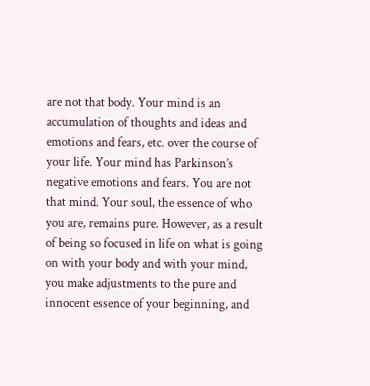are not that body. Your mind is an accumulation of thoughts and ideas and emotions and fears, etc. over the course of your life. Your mind has Parkinson’s negative emotions and fears. You are not that mind. Your soul, the essence of who you are, remains pure. However, as a result of being so focused in life on what is going on with your body and with your mind, you make adjustments to the pure and innocent essence of your beginning, and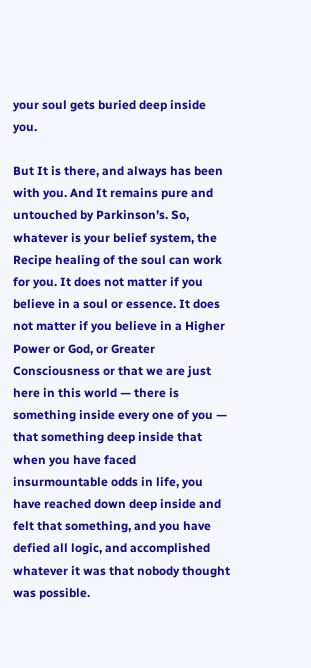your soul gets buried deep inside you.

But It is there, and always has been with you. And It remains pure and untouched by Parkinson’s. So, whatever is your belief system, the Recipe healing of the soul can work for you. It does not matter if you believe in a soul or essence. It does not matter if you believe in a Higher Power or God, or Greater Consciousness or that we are just here in this world — there is something inside every one of you — that something deep inside that when you have faced insurmountable odds in life, you have reached down deep inside and felt that something, and you have defied all logic, and accomplished whatever it was that nobody thought was possible.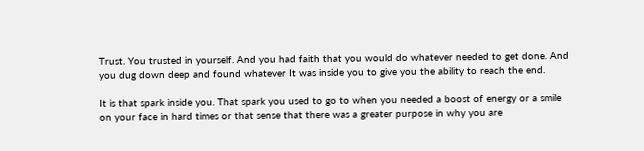Trust. You trusted in yourself. And you had faith that you would do whatever needed to get done. And you dug down deep and found whatever It was inside you to give you the ability to reach the end.

It is that spark inside you. That spark you used to go to when you needed a boost of energy or a smile on your face in hard times or that sense that there was a greater purpose in why you are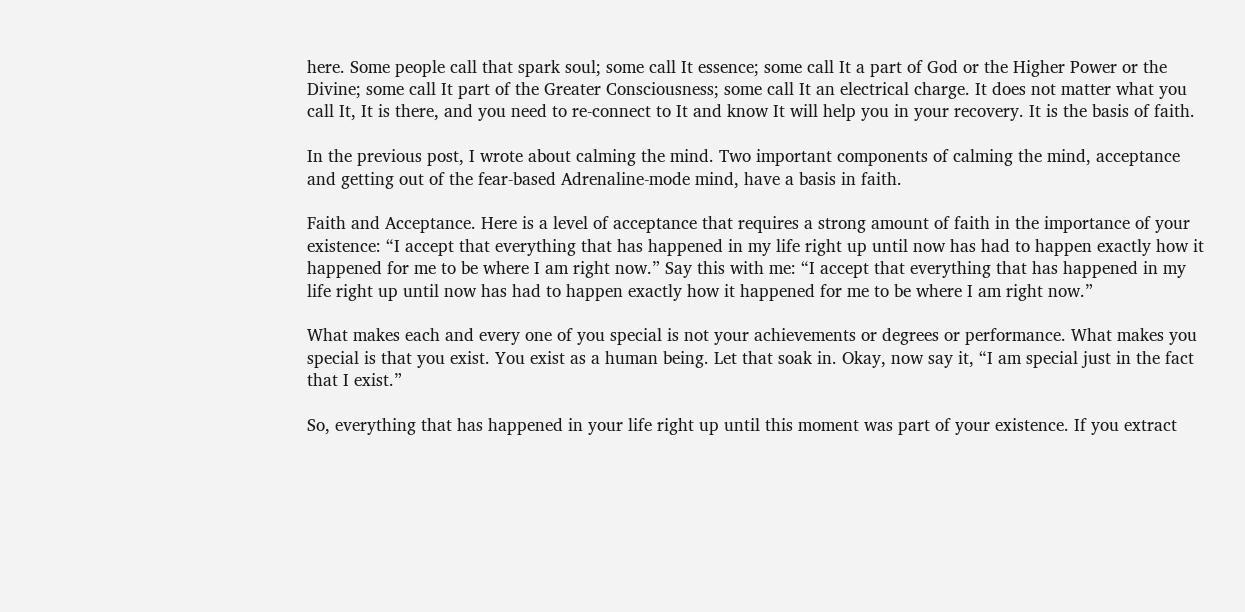here. Some people call that spark soul; some call It essence; some call It a part of God or the Higher Power or the Divine; some call It part of the Greater Consciousness; some call It an electrical charge. It does not matter what you call It, It is there, and you need to re-connect to It and know It will help you in your recovery. It is the basis of faith.

In the previous post, I wrote about calming the mind. Two important components of calming the mind, acceptance and getting out of the fear-based Adrenaline-mode mind, have a basis in faith.

Faith and Acceptance. Here is a level of acceptance that requires a strong amount of faith in the importance of your existence: “I accept that everything that has happened in my life right up until now has had to happen exactly how it happened for me to be where I am right now.” Say this with me: “I accept that everything that has happened in my life right up until now has had to happen exactly how it happened for me to be where I am right now.”

What makes each and every one of you special is not your achievements or degrees or performance. What makes you special is that you exist. You exist as a human being. Let that soak in. Okay, now say it, “I am special just in the fact that I exist.”

So, everything that has happened in your life right up until this moment was part of your existence. If you extract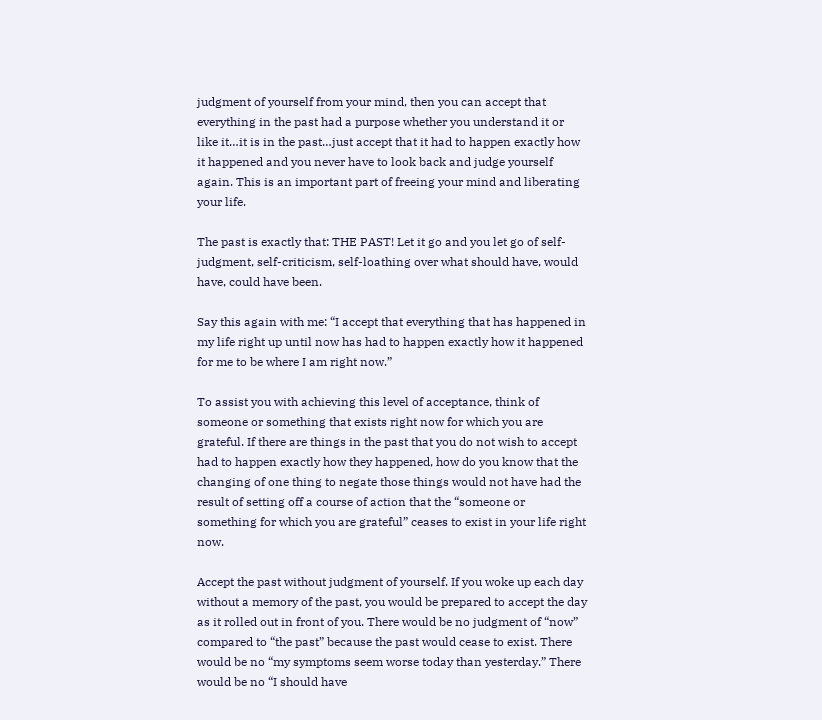judgment of yourself from your mind, then you can accept that everything in the past had a purpose whether you understand it or like it…it is in the past…just accept that it had to happen exactly how it happened and you never have to look back and judge yourself again. This is an important part of freeing your mind and liberating your life.

The past is exactly that: THE PAST! Let it go and you let go of self-judgment, self-criticism, self-loathing over what should have, would have, could have been.

Say this again with me: “I accept that everything that has happened in my life right up until now has had to happen exactly how it happened for me to be where I am right now.”

To assist you with achieving this level of acceptance, think of someone or something that exists right now for which you are grateful. If there are things in the past that you do not wish to accept had to happen exactly how they happened, how do you know that the changing of one thing to negate those things would not have had the result of setting off a course of action that the “someone or something for which you are grateful” ceases to exist in your life right now.

Accept the past without judgment of yourself. If you woke up each day without a memory of the past, you would be prepared to accept the day as it rolled out in front of you. There would be no judgment of “now” compared to “the past” because the past would cease to exist. There would be no “my symptoms seem worse today than yesterday.” There would be no “I should have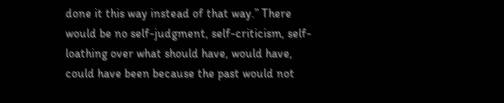done it this way instead of that way.” There would be no self-judgment, self-criticism, self-loathing over what should have, would have, could have been because the past would not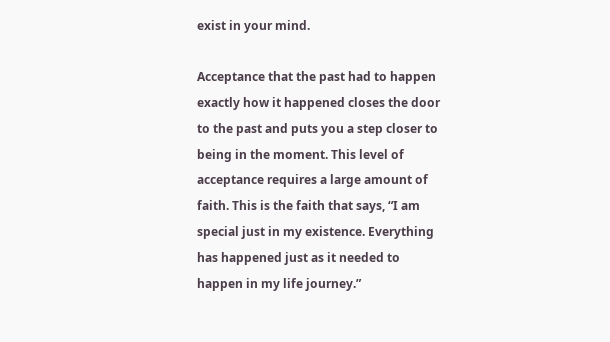exist in your mind.

Acceptance that the past had to happen exactly how it happened closes the door to the past and puts you a step closer to being in the moment. This level of acceptance requires a large amount of faith. This is the faith that says, “I am special just in my existence. Everything has happened just as it needed to happen in my life journey.”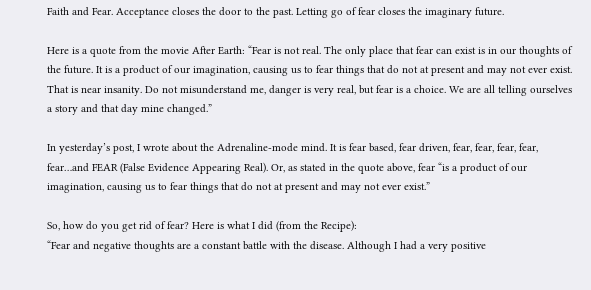Faith and Fear. Acceptance closes the door to the past. Letting go of fear closes the imaginary future.

Here is a quote from the movie After Earth: “Fear is not real. The only place that fear can exist is in our thoughts of the future. It is a product of our imagination, causing us to fear things that do not at present and may not ever exist. That is near insanity. Do not misunderstand me, danger is very real, but fear is a choice. We are all telling ourselves a story and that day mine changed.”

In yesterday’s post, I wrote about the Adrenaline-mode mind. It is fear based, fear driven, fear, fear, fear, fear, fear…and FEAR (False Evidence Appearing Real). Or, as stated in the quote above, fear “is a product of our imagination, causing us to fear things that do not at present and may not ever exist.”

So, how do you get rid of fear? Here is what I did (from the Recipe):
“Fear and negative thoughts are a constant battle with the disease. Although I had a very positive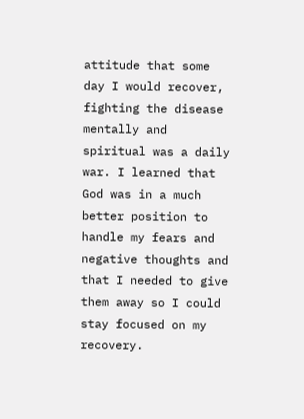attitude that some day I would recover, fighting the disease mentally and spiritual was a daily war. I learned that God was in a much better position to handle my fears and negative thoughts and that I needed to give them away so I could stay focused on my recovery.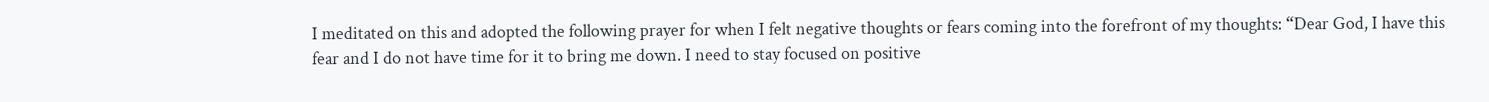I meditated on this and adopted the following prayer for when I felt negative thoughts or fears coming into the forefront of my thoughts: “Dear God, I have this fear and I do not have time for it to bring me down. I need to stay focused on positive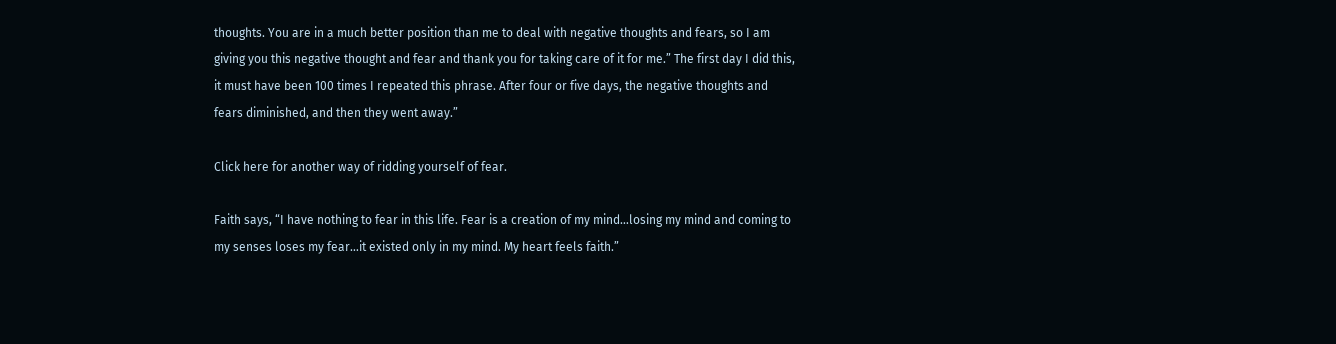thoughts. You are in a much better position than me to deal with negative thoughts and fears, so I am giving you this negative thought and fear and thank you for taking care of it for me.” The first day I did this, it must have been 100 times I repeated this phrase. After four or five days, the negative thoughts and fears diminished, and then they went away.”

Click here for another way of ridding yourself of fear.

Faith says, “I have nothing to fear in this life. Fear is a creation of my mind…losing my mind and coming to my senses loses my fear…it existed only in my mind. My heart feels faith.”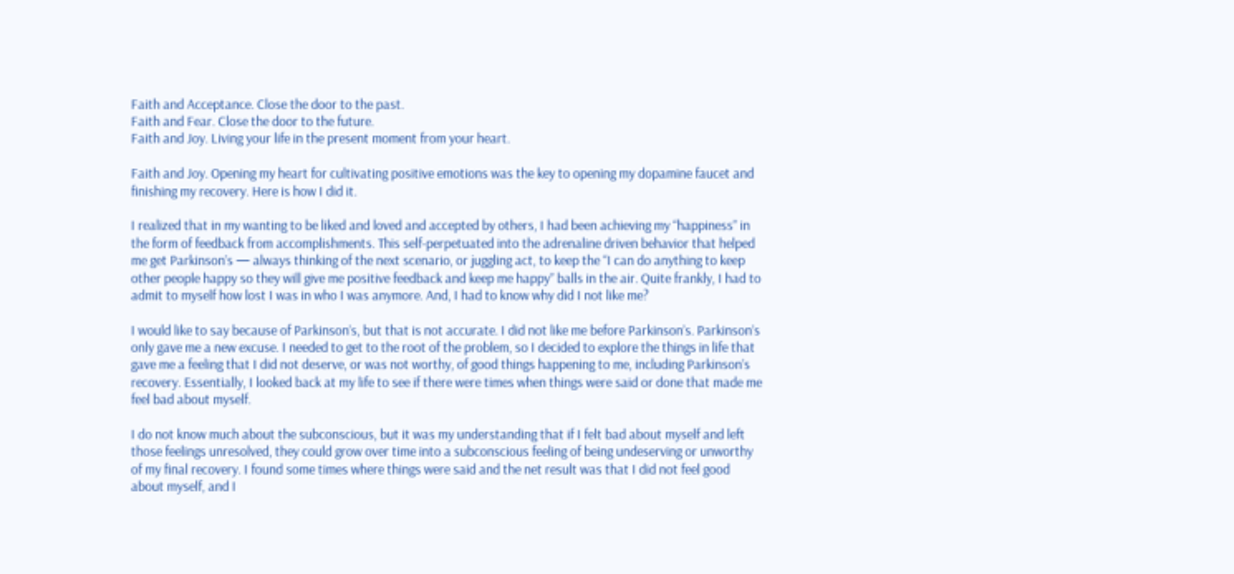Faith and Acceptance. Close the door to the past.
Faith and Fear. Close the door to the future.
Faith and Joy. Living your life in the present moment from your heart.

Faith and Joy. Opening my heart for cultivating positive emotions was the key to opening my dopamine faucet and finishing my recovery. Here is how I did it.

I realized that in my wanting to be liked and loved and accepted by others, I had been achieving my “happiness” in the form of feedback from accomplishments. This self-perpetuated into the adrenaline driven behavior that helped me get Parkinson’s — always thinking of the next scenario, or juggling act, to keep the “I can do anything to keep other people happy so they will give me positive feedback and keep me happy” balls in the air. Quite frankly, I had to admit to myself how lost I was in who I was anymore. And, I had to know why did I not like me?

I would like to say because of Parkinson’s, but that is not accurate. I did not like me before Parkinson’s. Parkinson’s only gave me a new excuse. I needed to get to the root of the problem, so I decided to explore the things in life that gave me a feeling that I did not deserve, or was not worthy, of good things happening to me, including Parkinson’s recovery. Essentially, I looked back at my life to see if there were times when things were said or done that made me feel bad about myself.

I do not know much about the subconscious, but it was my understanding that if I felt bad about myself and left those feelings unresolved, they could grow over time into a subconscious feeling of being undeserving or unworthy of my final recovery. I found some times where things were said and the net result was that I did not feel good about myself, and I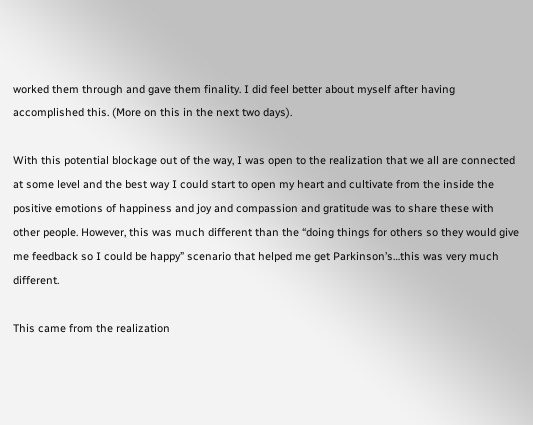worked them through and gave them finality. I did feel better about myself after having accomplished this. (More on this in the next two days).

With this potential blockage out of the way, I was open to the realization that we all are connected at some level and the best way I could start to open my heart and cultivate from the inside the positive emotions of happiness and joy and compassion and gratitude was to share these with other people. However, this was much different than the “doing things for others so they would give me feedback so I could be happy” scenario that helped me get Parkinson’s…this was very much different.

This came from the realization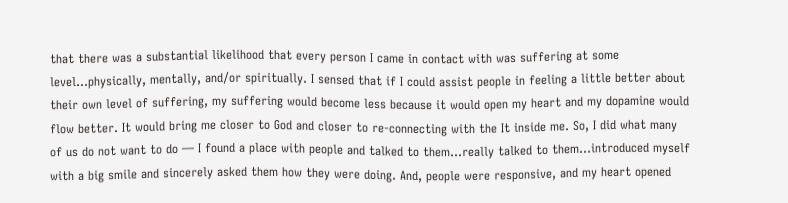that there was a substantial likelihood that every person I came in contact with was suffering at some level…physically, mentally, and/or spiritually. I sensed that if I could assist people in feeling a little better about their own level of suffering, my suffering would become less because it would open my heart and my dopamine would flow better. It would bring me closer to God and closer to re-connecting with the It inside me. So, I did what many of us do not want to do — I found a place with people and talked to them…really talked to them…introduced myself with a big smile and sincerely asked them how they were doing. And, people were responsive, and my heart opened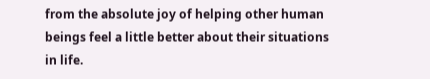from the absolute joy of helping other human beings feel a little better about their situations in life.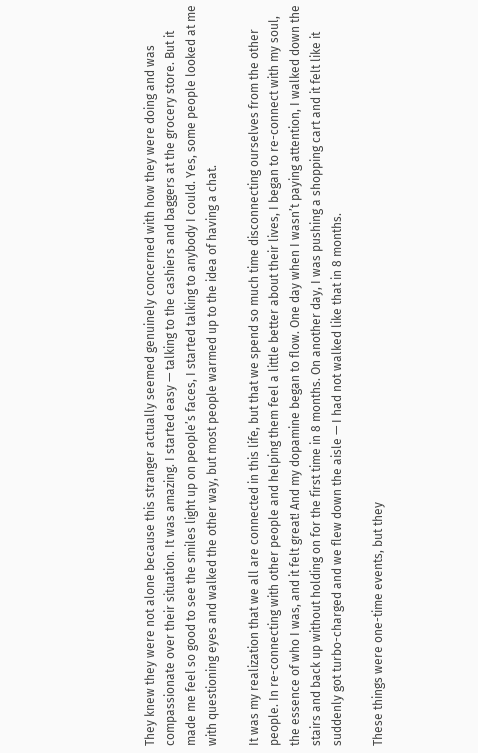They knew they were not alone because this stranger actually seemed genuinely concerned with how they were doing and was compassionate over their situation. It was amazing. I started easy — talking to the cashiers and baggers at the grocery store. But it made me feel so good to see the smiles light up on people’s faces, I started talking to anybody I could. Yes, some people looked at me with questioning eyes and walked the other way, but most people warmed up to the idea of having a chat.

It was my realization that we all are connected in this life, but that we spend so much time disconnecting ourselves from the other people. In re-connecting with other people and helping them feel a little better about their lives, I began to re-connect with my soul, the essence of who I was, and it felt great! And my dopamine began to flow. One day when I wasn’t paying attention, I walked down the stairs and back up without holding on for the first time in 8 months. On another day, I was pushing a shopping cart and it felt like it suddenly got turbo-charged and we flew down the aisle — I had not walked like that in 8 months.

These things were one-time events, but they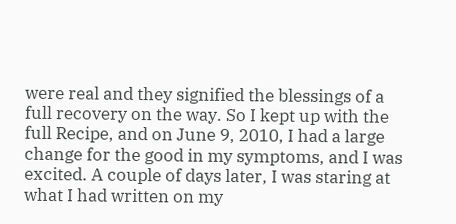were real and they signified the blessings of a full recovery on the way. So I kept up with the full Recipe, and on June 9, 2010, I had a large change for the good in my symptoms, and I was excited. A couple of days later, I was staring at what I had written on my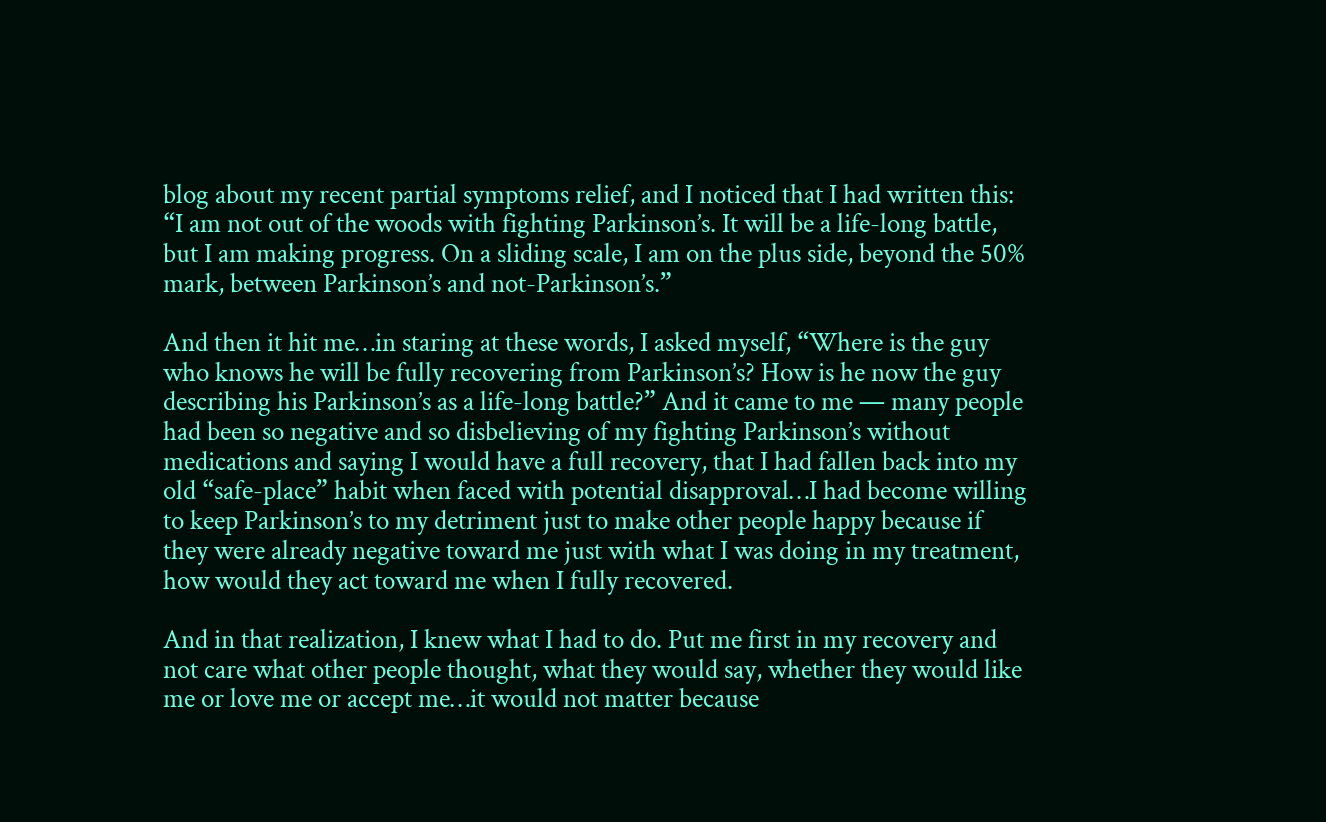blog about my recent partial symptoms relief, and I noticed that I had written this: “I am not out of the woods with fighting Parkinson’s. It will be a life-long battle, but I am making progress. On a sliding scale, I am on the plus side, beyond the 50% mark, between Parkinson’s and not-Parkinson’s.”

And then it hit me…in staring at these words, I asked myself, “Where is the guy who knows he will be fully recovering from Parkinson’s? How is he now the guy describing his Parkinson’s as a life-long battle?” And it came to me — many people had been so negative and so disbelieving of my fighting Parkinson’s without medications and saying I would have a full recovery, that I had fallen back into my old “safe-place” habit when faced with potential disapproval…I had become willing to keep Parkinson’s to my detriment just to make other people happy because if they were already negative toward me just with what I was doing in my treatment, how would they act toward me when I fully recovered.

And in that realization, I knew what I had to do. Put me first in my recovery and not care what other people thought, what they would say, whether they would like me or love me or accept me…it would not matter because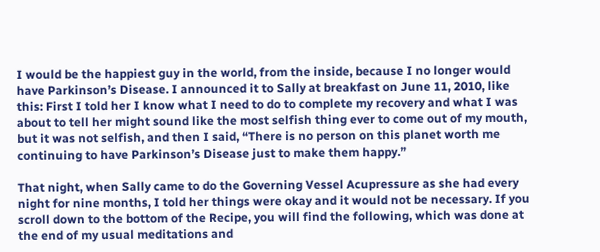I would be the happiest guy in the world, from the inside, because I no longer would have Parkinson’s Disease. I announced it to Sally at breakfast on June 11, 2010, like this: First I told her I know what I need to do to complete my recovery and what I was about to tell her might sound like the most selfish thing ever to come out of my mouth, but it was not selfish, and then I said, “There is no person on this planet worth me continuing to have Parkinson’s Disease just to make them happy.”

That night, when Sally came to do the Governing Vessel Acupressure as she had every night for nine months, I told her things were okay and it would not be necessary. If you scroll down to the bottom of the Recipe, you will find the following, which was done at the end of my usual meditations and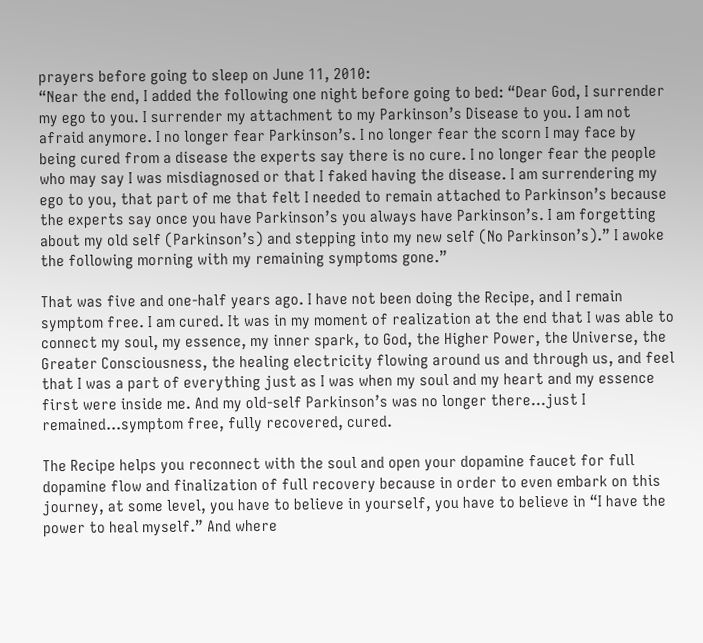prayers before going to sleep on June 11, 2010:
“Near the end, I added the following one night before going to bed: “Dear God, I surrender my ego to you. I surrender my attachment to my Parkinson’s Disease to you. I am not afraid anymore. I no longer fear Parkinson’s. I no longer fear the scorn I may face by being cured from a disease the experts say there is no cure. I no longer fear the people who may say I was misdiagnosed or that I faked having the disease. I am surrendering my ego to you, that part of me that felt I needed to remain attached to Parkinson’s because the experts say once you have Parkinson’s you always have Parkinson’s. I am forgetting about my old self (Parkinson’s) and stepping into my new self (No Parkinson’s).” I awoke the following morning with my remaining symptoms gone.”

That was five and one-half years ago. I have not been doing the Recipe, and I remain symptom free. I am cured. It was in my moment of realization at the end that I was able to connect my soul, my essence, my inner spark, to God, the Higher Power, the Universe, the Greater Consciousness, the healing electricity flowing around us and through us, and feel that I was a part of everything just as I was when my soul and my heart and my essence first were inside me. And my old-self Parkinson’s was no longer there…just I remained…symptom free, fully recovered, cured.

The Recipe helps you reconnect with the soul and open your dopamine faucet for full dopamine flow and finalization of full recovery because in order to even embark on this journey, at some level, you have to believe in yourself, you have to believe in “I have the power to heal myself.” And where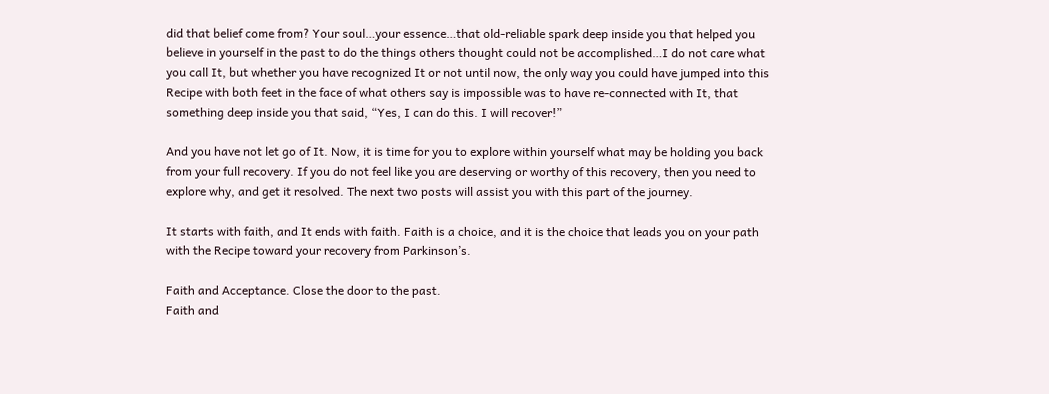did that belief come from? Your soul…your essence…that old-reliable spark deep inside you that helped you believe in yourself in the past to do the things others thought could not be accomplished…I do not care what you call It, but whether you have recognized It or not until now, the only way you could have jumped into this Recipe with both feet in the face of what others say is impossible was to have re-connected with It, that something deep inside you that said, “Yes, I can do this. I will recover!”

And you have not let go of It. Now, it is time for you to explore within yourself what may be holding you back from your full recovery. If you do not feel like you are deserving or worthy of this recovery, then you need to explore why, and get it resolved. The next two posts will assist you with this part of the journey.

It starts with faith, and It ends with faith. Faith is a choice, and it is the choice that leads you on your path with the Recipe toward your recovery from Parkinson’s.

Faith and Acceptance. Close the door to the past.
Faith and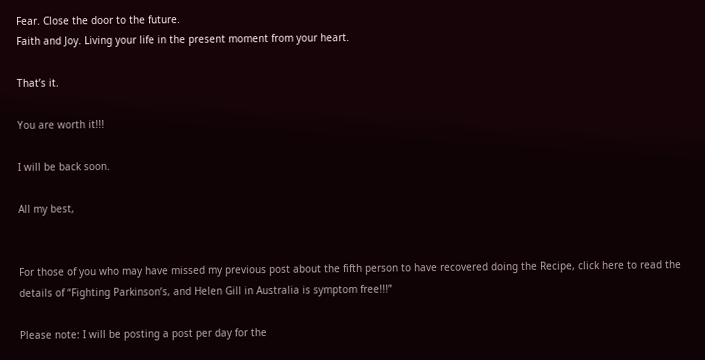Fear. Close the door to the future.
Faith and Joy. Living your life in the present moment from your heart.

That’s it.

You are worth it!!!

I will be back soon.

All my best,


For those of you who may have missed my previous post about the fifth person to have recovered doing the Recipe, click here to read the details of “Fighting Parkinson’s, and Helen Gill in Australia is symptom free!!!”

Please note: I will be posting a post per day for the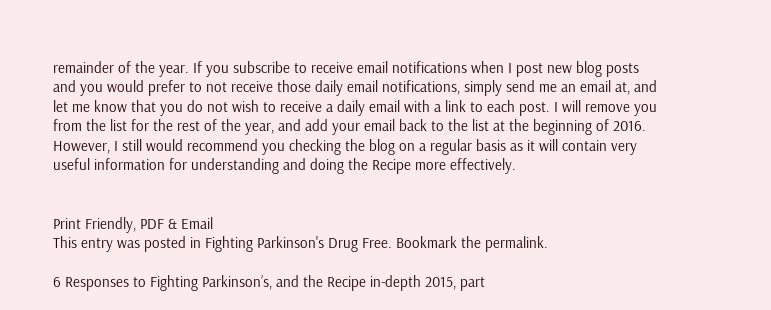remainder of the year. If you subscribe to receive email notifications when I post new blog posts and you would prefer to not receive those daily email notifications, simply send me an email at, and let me know that you do not wish to receive a daily email with a link to each post. I will remove you from the list for the rest of the year, and add your email back to the list at the beginning of 2016. However, I still would recommend you checking the blog on a regular basis as it will contain very useful information for understanding and doing the Recipe more effectively.


Print Friendly, PDF & Email
This entry was posted in Fighting Parkinson's Drug Free. Bookmark the permalink.

6 Responses to Fighting Parkinson’s, and the Recipe in-depth 2015, part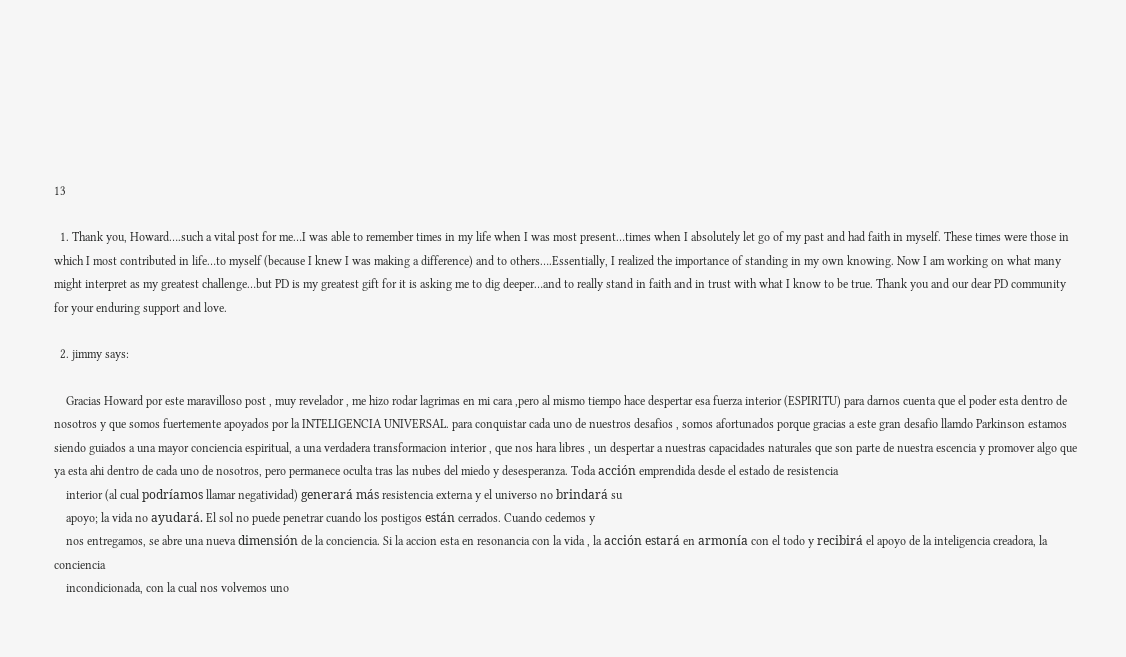13

  1. Thank you, Howard….such a vital post for me…I was able to remember times in my life when I was most present…times when I absolutely let go of my past and had faith in myself. These times were those in which I most contributed in life…to myself (because I knew I was making a difference) and to others….Essentially, I realized the importance of standing in my own knowing. Now I am working on what many might interpret as my greatest challenge…but PD is my greatest gift for it is asking me to dig deeper…and to really stand in faith and in trust with what I know to be true. Thank you and our dear PD community for your enduring support and love.

  2. jimmy says:

    Gracias Howard por este maravilloso post , muy revelador , me hizo rodar lagrimas en mi cara ,pero al mismo tiempo hace despertar esa fuerza interior (ESPIRITU) para darnos cuenta que el poder esta dentro de nosotros y que somos fuertemente apoyados por la INTELIGENCIA UNIVERSAL. para conquistar cada uno de nuestros desafios , somos afortunados porque gracias a este gran desafio llamdo Parkinson estamos siendo guiados a una mayor conciencia espiritual, a una verdadera transformacion interior , que nos hara libres , un despertar a nuestras capacidades naturales que son parte de nuestra escencia y promover algo que ya esta ahi dentro de cada uno de nosotros, pero permanece oculta tras las nubes del miedo y desesperanza. Toda acción emprendida desde el estado de resistencia
    interior (al cual podríamos llamar negatividad) generará más resistencia externa y el universo no brindará su
    apoyo; la vida no ayudará. El sol no puede penetrar cuando los postigos están cerrados. Cuando cedemos y
    nos entregamos, se abre una nueva dimensión de la conciencia. Si la accion esta en resonancia con la vida , la acción estará en armonía con el todo y recibirá el apoyo de la inteligencia creadora, la conciencia
    incondicionada, con la cual nos volvemos uno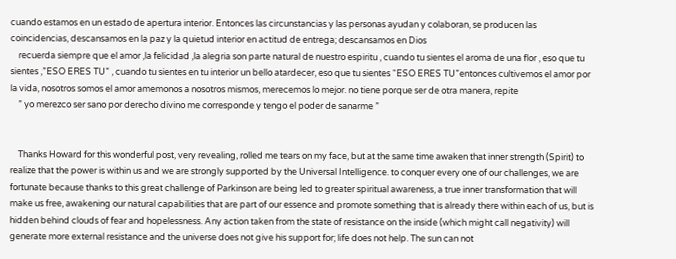cuando estamos en un estado de apertura interior. Entonces las circunstancias y las personas ayudan y colaboran, se producen las coincidencias, descansamos en la paz y la quietud interior en actitud de entrega; descansamos en Dios
    recuerda siempre que el amor ,la felicidad ,la alegria son parte natural de nuestro espiritu , cuando tu sientes el aroma de una flor , eso que tu sientes ,”ESO ERES TU” , cuando tu sientes en tu interior un bello atardecer, eso que tu sientes “ESO ERES TU”entonces cultivemos el amor por la vida, nosotros somos el amor amemonos a nosotros mismos, merecemos lo mejor. no tiene porque ser de otra manera, repite
    ” yo merezco ser sano por derecho divino me corresponde y tengo el poder de sanarme ”


    Thanks Howard for this wonderful post, very revealing, rolled me tears on my face, but at the same time awaken that inner strength (Spirit) to realize that the power is within us and we are strongly supported by the Universal Intelligence. to conquer every one of our challenges, we are fortunate because thanks to this great challenge of Parkinson are being led to greater spiritual awareness, a true inner transformation that will make us free, awakening our natural capabilities that are part of our essence and promote something that is already there within each of us, but is hidden behind clouds of fear and hopelessness. Any action taken from the state of resistance on the inside (which might call negativity) will generate more external resistance and the universe does not give his support for; life does not help. The sun can not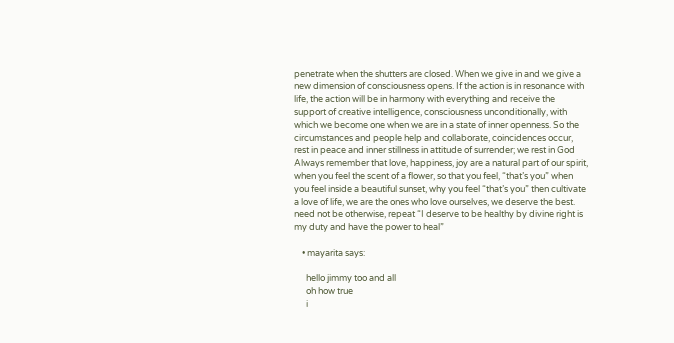penetrate when the shutters are closed. When we give in and we give a new dimension of consciousness opens. If the action is in resonance with life, the action will be in harmony with everything and receive the support of creative intelligence, consciousness unconditionally, with which we become one when we are in a state of inner openness. So the circumstances and people help and collaborate, coincidences occur, rest in peace and inner stillness in attitude of surrender; we rest in God Always remember that love, happiness, joy are a natural part of our spirit, when you feel the scent of a flower, so that you feel, “that’s you” when you feel inside a beautiful sunset, why you feel “that’s you” then cultivate a love of life, we are the ones who love ourselves, we deserve the best. need not be otherwise, repeat “I deserve to be healthy by divine right is my duty and have the power to heal”

    • mayarita says:

      hello jimmy too and all
      oh how true
      i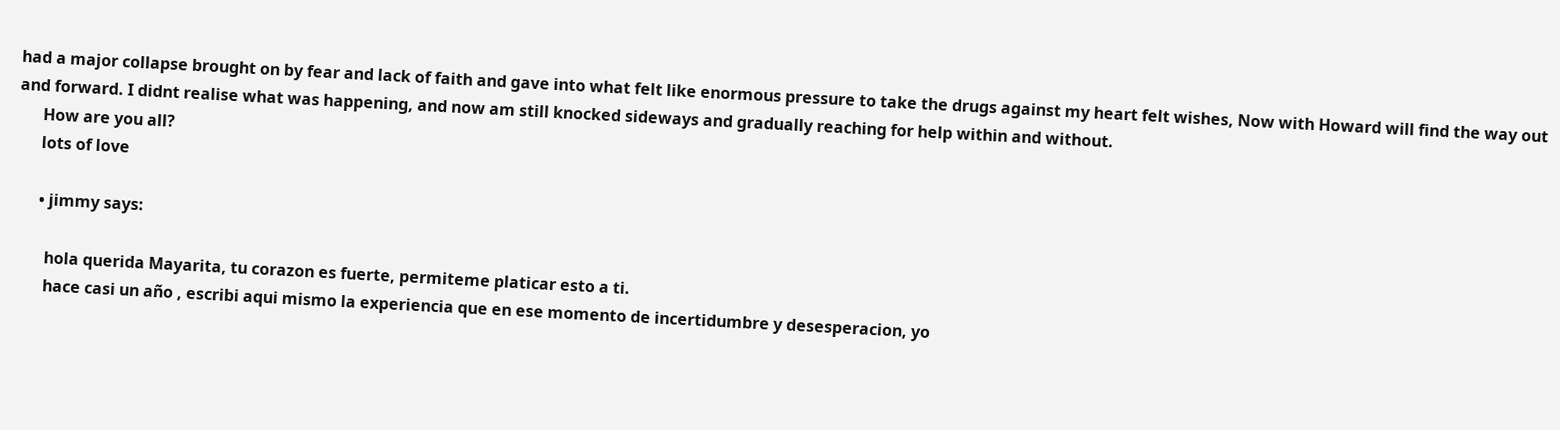had a major collapse brought on by fear and lack of faith and gave into what felt like enormous pressure to take the drugs against my heart felt wishes, Now with Howard will find the way out and forward. I didnt realise what was happening, and now am still knocked sideways and gradually reaching for help within and without.
      How are you all?
      lots of love

      • jimmy says:

        hola querida Mayarita, tu corazon es fuerte, permiteme platicar esto a ti.
        hace casi un año , escribi aqui mismo la experiencia que en ese momento de incertidumbre y desesperacion, yo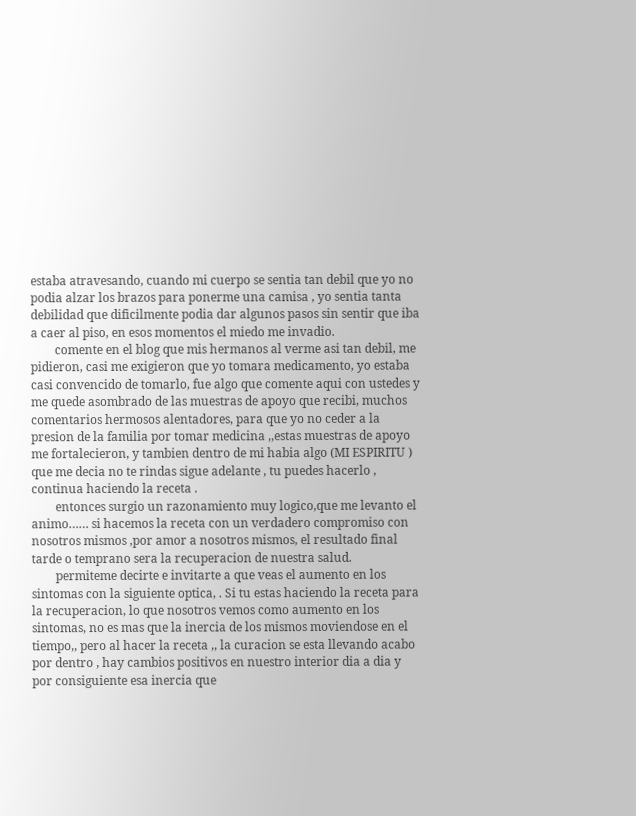estaba atravesando, cuando mi cuerpo se sentia tan debil que yo no podia alzar los brazos para ponerme una camisa , yo sentia tanta debilidad que dificilmente podia dar algunos pasos sin sentir que iba a caer al piso, en esos momentos el miedo me invadio.
        comente en el blog que mis hermanos al verme asi tan debil, me pidieron, casi me exigieron que yo tomara medicamento, yo estaba casi convencido de tomarlo, fue algo que comente aqui con ustedes y me quede asombrado de las muestras de apoyo que recibi, muchos comentarios hermosos alentadores, para que yo no ceder a la presion de la familia por tomar medicina ,,estas muestras de apoyo me fortalecieron, y tambien dentro de mi habia algo (MI ESPIRITU ) que me decia no te rindas sigue adelante , tu puedes hacerlo , continua haciendo la receta .
        entonces surgio un razonamiento muy logico,que me levanto el animo…… si hacemos la receta con un verdadero compromiso con nosotros mismos ,por amor a nosotros mismos, el resultado final tarde o temprano sera la recuperacion de nuestra salud.
        permiteme decirte e invitarte a que veas el aumento en los sintomas con la siguiente optica, . Si tu estas haciendo la receta para la recuperacion, lo que nosotros vemos como aumento en los sintomas, no es mas que la inercia de los mismos moviendose en el tiempo,, pero al hacer la receta ,, la curacion se esta llevando acabo por dentro , hay cambios positivos en nuestro interior dia a dia y por consiguiente esa inercia que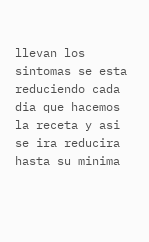llevan los sintomas se esta reduciendo cada dia que hacemos la receta y asi se ira reducira hasta su minima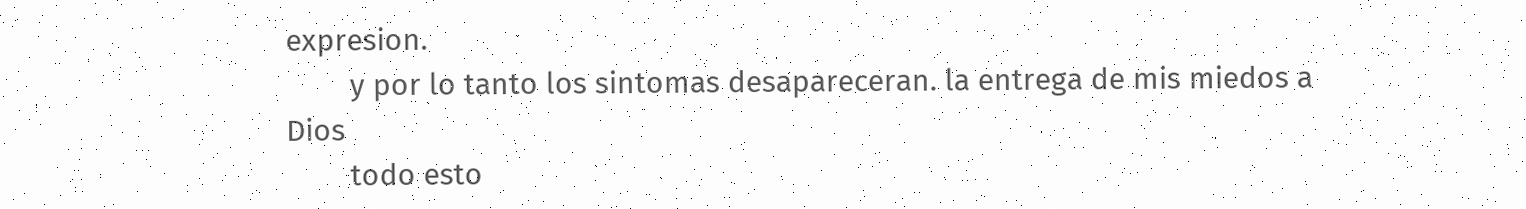expresion.
        y por lo tanto los sintomas desapareceran. la entrega de mis miedos a Dios
        todo esto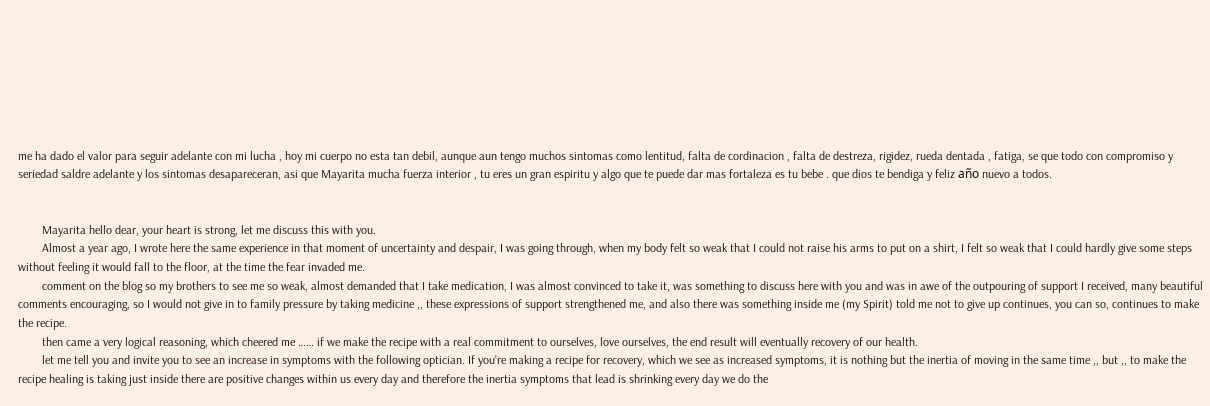me ha dado el valor para seguir adelante con mi lucha , hoy mi cuerpo no esta tan debil, aunque aun tengo muchos sintomas como lentitud, falta de cordinacion , falta de destreza, rigidez, rueda dentada , fatiga, se que todo con compromiso y seriedad saldre adelante y los sintomas desapareceran, asi que Mayarita mucha fuerza interior , tu eres un gran espiritu y algo que te puede dar mas fortaleza es tu bebe . que dios te bendiga y feliz año nuevo a todos.


        Mayarita hello dear, your heart is strong, let me discuss this with you.
        Almost a year ago, I wrote here the same experience in that moment of uncertainty and despair, I was going through, when my body felt so weak that I could not raise his arms to put on a shirt, I felt so weak that I could hardly give some steps without feeling it would fall to the floor, at the time the fear invaded me.
        comment on the blog so my brothers to see me so weak, almost demanded that I take medication, I was almost convinced to take it, was something to discuss here with you and was in awe of the outpouring of support I received, many beautiful comments encouraging, so I would not give in to family pressure by taking medicine ,, these expressions of support strengthened me, and also there was something inside me (my Spirit) told me not to give up continues, you can so, continues to make the recipe.
        then came a very logical reasoning, which cheered me …… if we make the recipe with a real commitment to ourselves, love ourselves, the end result will eventually recovery of our health.
        let me tell you and invite you to see an increase in symptoms with the following optician. If you’re making a recipe for recovery, which we see as increased symptoms, it is nothing but the inertia of moving in the same time ,, but ,, to make the recipe healing is taking just inside there are positive changes within us every day and therefore the inertia symptoms that lead is shrinking every day we do the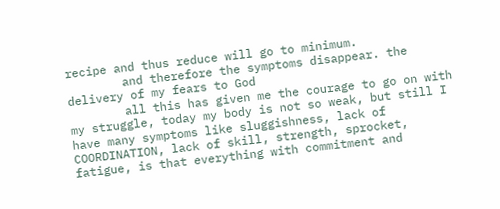recipe and thus reduce will go to minimum.
        and therefore the symptoms disappear. the delivery of my fears to God
        all this has given me the courage to go on with my struggle, today my body is not so weak, but still I have many symptoms like sluggishness, lack of COORDINATION, lack of skill, strength, sprocket, fatigue, is that everything with commitment and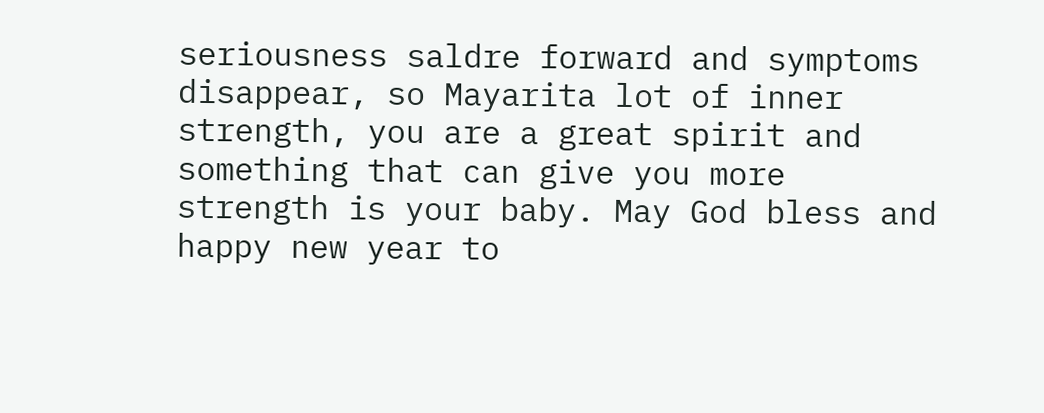seriousness saldre forward and symptoms disappear, so Mayarita lot of inner strength, you are a great spirit and something that can give you more strength is your baby. May God bless and happy new year to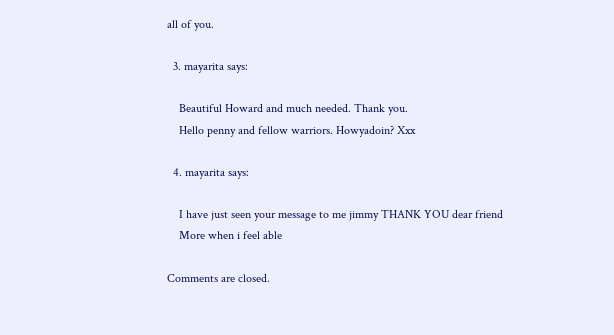all of you.

  3. mayarita says:

    Beautiful Howard and much needed. Thank you.
    Hello penny and fellow warriors. Howyadoin? Xxx

  4. mayarita says:

    I have just seen your message to me jimmy THANK YOU dear friend
    More when i feel able

Comments are closed.